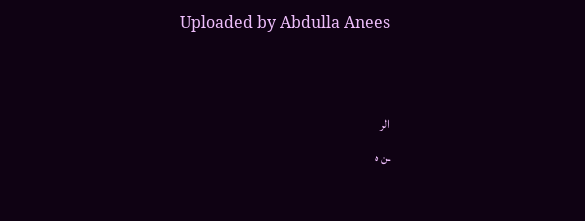Uploaded by Abdulla Anees


الر
ـن ه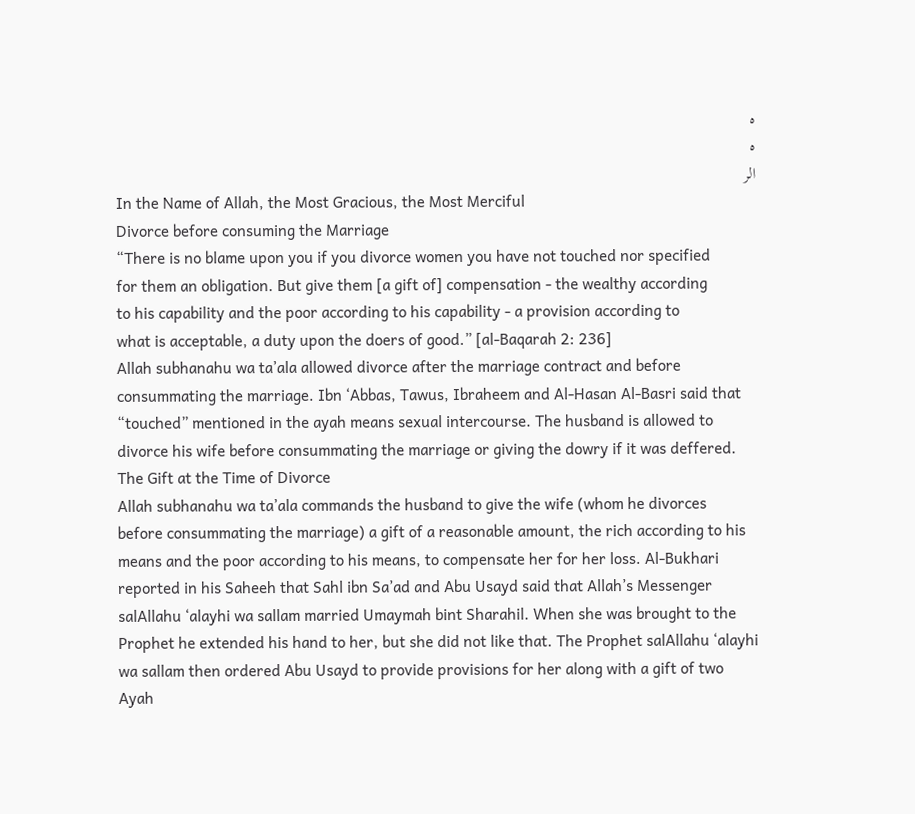ه
ه
الر
In the Name of Allah, the Most Gracious, the Most Merciful
Divorce before consuming the Marriage
“There is no blame upon you if you divorce women you have not touched nor specified
for them an obligation. But give them [a gift of] compensation - the wealthy according
to his capability and the poor according to his capability - a provision according to
what is acceptable, a duty upon the doers of good.” [al-Baqarah 2: 236]
Allah subhanahu wa ta’ala allowed divorce after the marriage contract and before
consummating the marriage. Ibn ‘Abbas, Tawus, Ibraheem and Al-Hasan Al-Basri said that
“touched” mentioned in the ayah means sexual intercourse. The husband is allowed to
divorce his wife before consummating the marriage or giving the dowry if it was deffered.
The Gift at the Time of Divorce
Allah subhanahu wa ta’ala commands the husband to give the wife (whom he divorces
before consummating the marriage) a gift of a reasonable amount, the rich according to his
means and the poor according to his means, to compensate her for her loss. Al-Bukhari
reported in his Saheeh that Sahl ibn Sa’ad and Abu Usayd said that Allah’s Messenger
salAllahu ‘alayhi wa sallam married Umaymah bint Sharahil. When she was brought to the
Prophet he extended his hand to her, but she did not like that. The Prophet salAllahu ‘alayhi
wa sallam then ordered Abu Usayd to provide provisions for her along with a gift of two
Ayah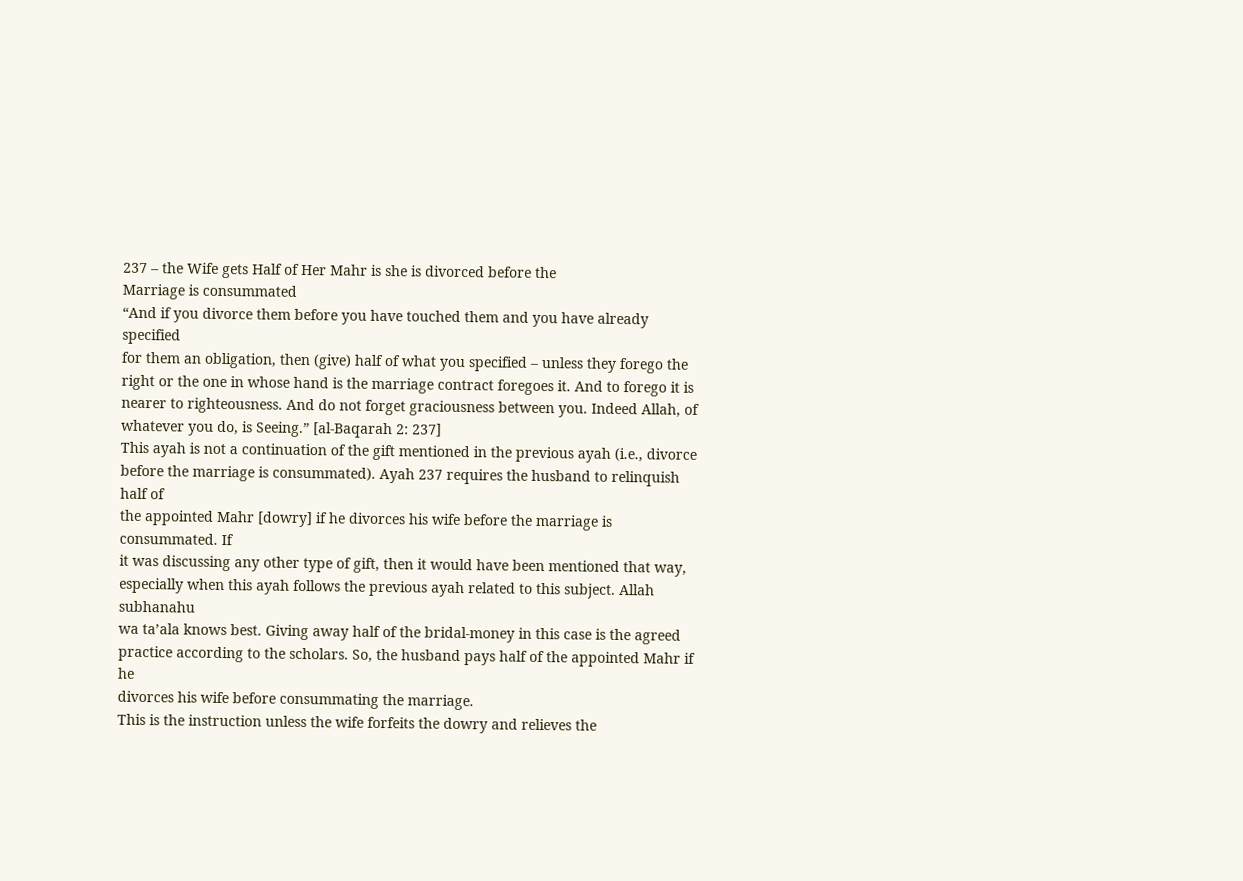237 – the Wife gets Half of Her Mahr is she is divorced before the
Marriage is consummated
“And if you divorce them before you have touched them and you have already specified
for them an obligation, then (give) half of what you specified – unless they forego the
right or the one in whose hand is the marriage contract foregoes it. And to forego it is
nearer to righteousness. And do not forget graciousness between you. Indeed Allah, of
whatever you do, is Seeing.” [al-Baqarah 2: 237]
This ayah is not a continuation of the gift mentioned in the previous ayah (i.e., divorce
before the marriage is consummated). Ayah 237 requires the husband to relinquish half of
the appointed Mahr [dowry] if he divorces his wife before the marriage is consummated. If
it was discussing any other type of gift, then it would have been mentioned that way,
especially when this ayah follows the previous ayah related to this subject. Allah subhanahu
wa ta’ala knows best. Giving away half of the bridal-money in this case is the agreed
practice according to the scholars. So, the husband pays half of the appointed Mahr if he
divorces his wife before consummating the marriage.
This is the instruction unless the wife forfeits the dowry and relieves the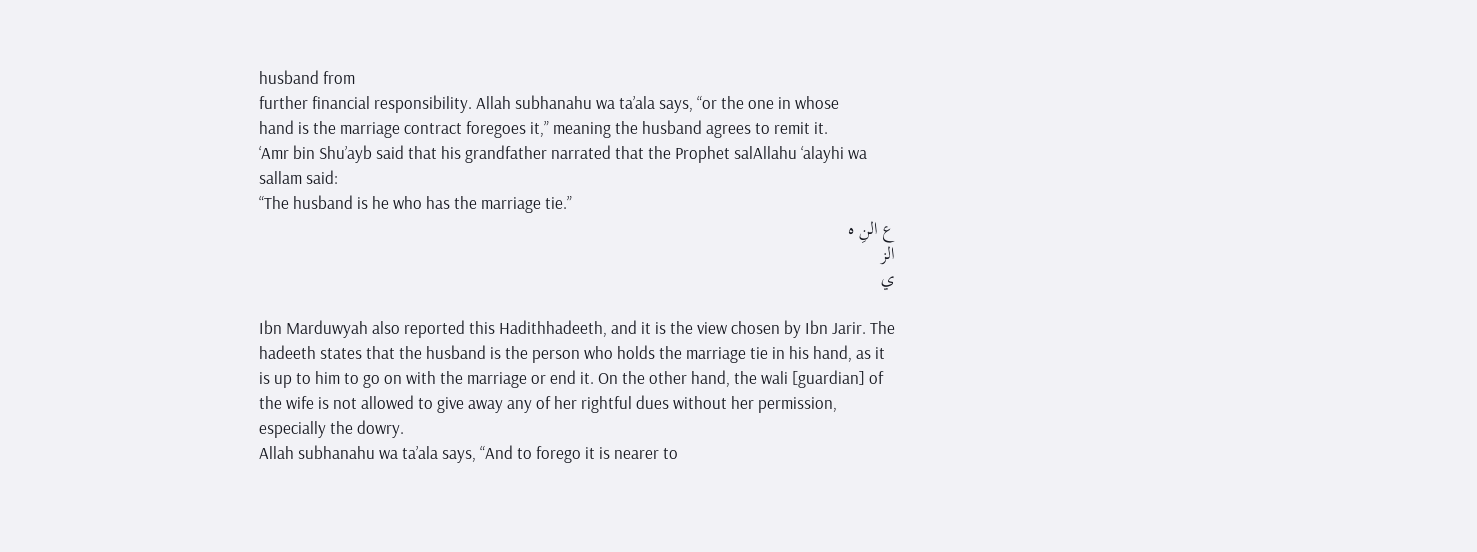husband from
further financial responsibility. Allah subhanahu wa ta’ala says, “or the one in whose
hand is the marriage contract foregoes it,” meaning the husband agrees to remit it.
‘Amr bin Shu’ayb said that his grandfather narrated that the Prophet salAllahu ‘alayhi wa
sallam said:
“The husband is he who has the marriage tie.”
ع النِ ه
الز
ي

Ibn Marduwyah also reported this Hadithhadeeth, and it is the view chosen by Ibn Jarir. The
hadeeth states that the husband is the person who holds the marriage tie in his hand, as it
is up to him to go on with the marriage or end it. On the other hand, the wali [guardian] of
the wife is not allowed to give away any of her rightful dues without her permission,
especially the dowry.
Allah subhanahu wa ta’ala says, “And to forego it is nearer to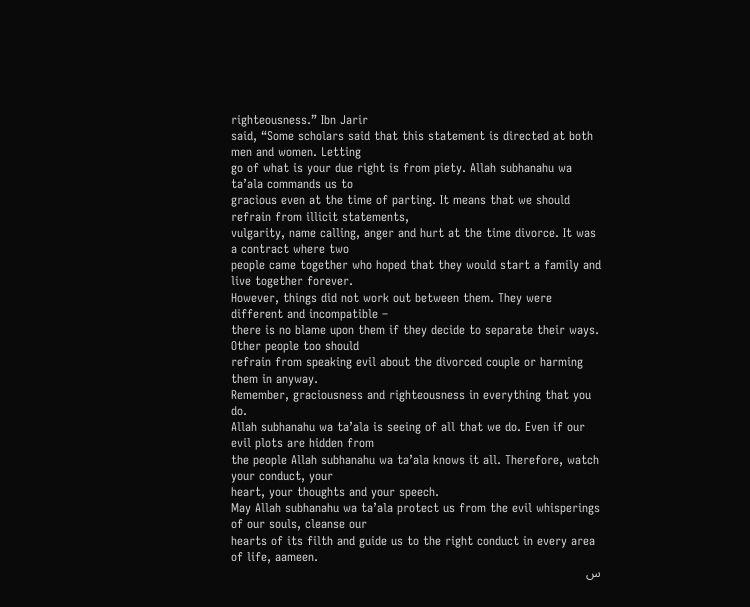righteousness.” Ibn Jarir
said, “Some scholars said that this statement is directed at both men and women. Letting
go of what is your due right is from piety. Allah subhanahu wa ta’ala commands us to
gracious even at the time of parting. It means that we should refrain from illicit statements,
vulgarity, name calling, anger and hurt at the time divorce. It was a contract where two
people came together who hoped that they would start a family and live together forever.
However, things did not work out between them. They were different and incompatible –
there is no blame upon them if they decide to separate their ways. Other people too should
refrain from speaking evil about the divorced couple or harming them in anyway.
Remember, graciousness and righteousness in everything that you do.
Allah subhanahu wa ta’ala is seeing of all that we do. Even if our evil plots are hidden from
the people Allah subhanahu wa ta’ala knows it all. Therefore, watch your conduct, your
heart, your thoughts and your speech.
May Allah subhanahu wa ta’ala protect us from the evil whisperings of our souls, cleanse our
hearts of its filth and guide us to the right conduct in every area of life, aameen.
س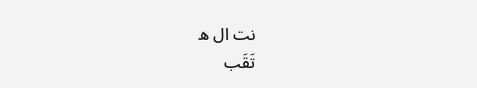نت ال ه
تَقَب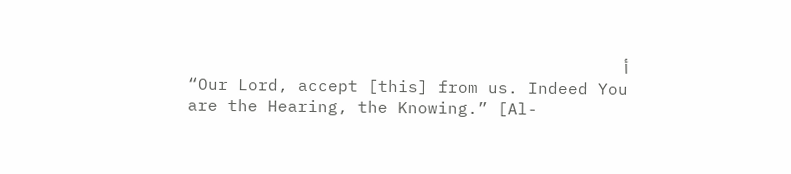أ
“Our Lord, accept [this] from us. Indeed You are the Hearing, the Knowing.” [Al-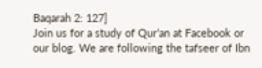Baqarah 2: 127]
Join us for a study of Qur’an at Facebook or our blog. We are following the tafseer of Ibn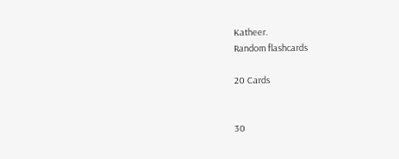Katheer.
Random flashcards

20 Cards


30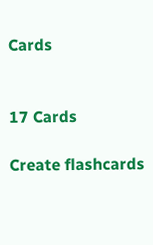Cards


17 Cards

Create flashcards